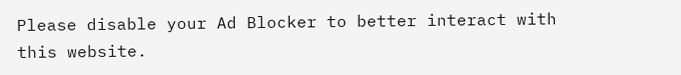Please disable your Ad Blocker to better interact with this website.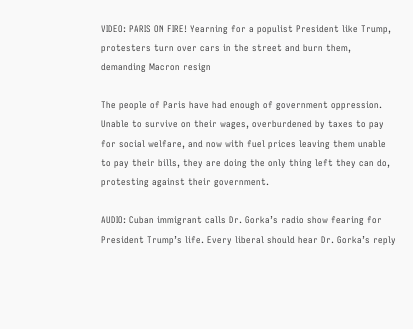VIDEO: PARIS ON FIRE! Yearning for a populist President like Trump, protesters turn over cars in the street and burn them, demanding Macron resign

The people of Paris have had enough of government oppression. Unable to survive on their wages, overburdened by taxes to pay for social welfare, and now with fuel prices leaving them unable to pay their bills, they are doing the only thing left they can do, protesting against their government.

AUDIO: Cuban immigrant calls Dr. Gorka’s radio show fearing for President Trump’s life. Every liberal should hear Dr. Gorka’s reply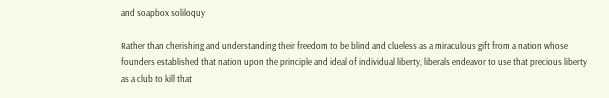and soapbox soliloquy

Rather than cherishing and understanding their freedom to be blind and clueless as a miraculous gift from a nation whose founders established that nation upon the principle and ideal of individual liberty, liberals endeavor to use that precious liberty as a club to kill that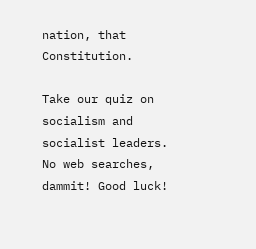nation, that Constitution.

Take our quiz on socialism and socialist leaders. No web searches, dammit! Good luck!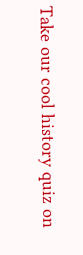Take our cool history quiz on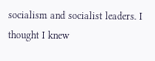socialism and socialist leaders. I thought I knew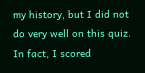my history, but I did not do very well on this quiz. In fact, I scored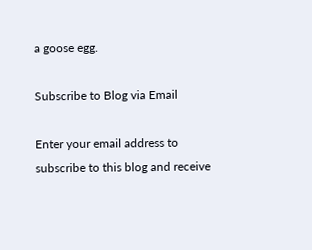a goose egg.

Subscribe to Blog via Email

Enter your email address to subscribe to this blog and receive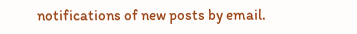notifications of new posts by email.